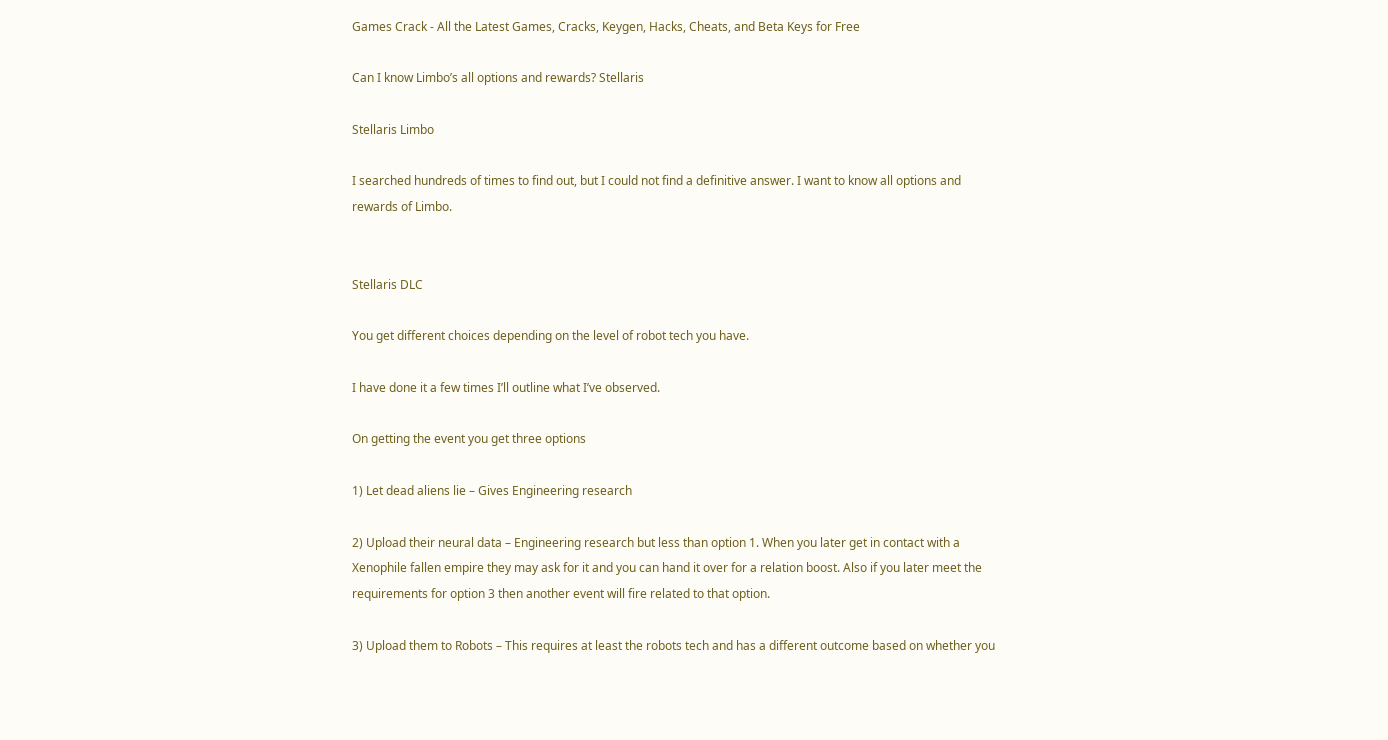Games Crack - All the Latest Games, Cracks, Keygen, Hacks, Cheats, and Beta Keys for Free

Can I know Limbo’s all options and rewards? Stellaris

Stellaris Limbo

I searched hundreds of times to find out, but I could not find a definitive answer. I want to know all options and rewards of Limbo.


Stellaris DLC

You get different choices depending on the level of robot tech you have.

I have done it a few times I’ll outline what I’ve observed.

On getting the event you get three options

1) Let dead aliens lie – Gives Engineering research

2) Upload their neural data – Engineering research but less than option 1. When you later get in contact with a Xenophile fallen empire they may ask for it and you can hand it over for a relation boost. Also if you later meet the requirements for option 3 then another event will fire related to that option.

3) Upload them to Robots – This requires at least the robots tech and has a different outcome based on whether you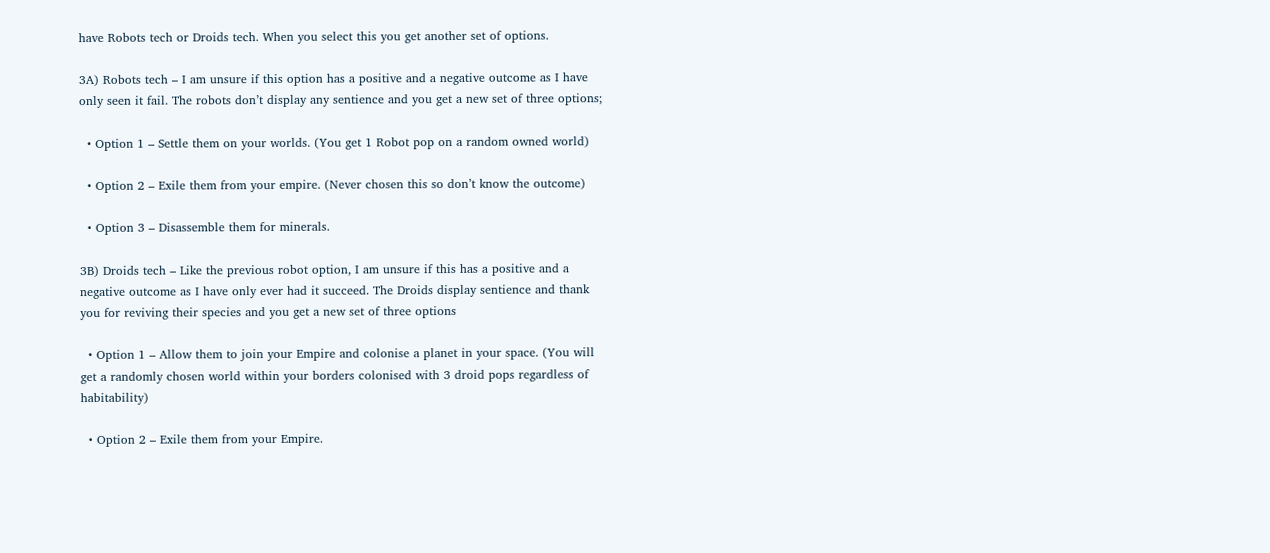have Robots tech or Droids tech. When you select this you get another set of options.

3A) Robots tech – I am unsure if this option has a positive and a negative outcome as I have only seen it fail. The robots don’t display any sentience and you get a new set of three options;

  • Option 1 – Settle them on your worlds. (You get 1 Robot pop on a random owned world)

  • Option 2 – Exile them from your empire. (Never chosen this so don’t know the outcome)

  • Option 3 – Disassemble them for minerals.

3B) Droids tech – Like the previous robot option, I am unsure if this has a positive and a negative outcome as I have only ever had it succeed. The Droids display sentience and thank you for reviving their species and you get a new set of three options

  • Option 1 – Allow them to join your Empire and colonise a planet in your space. (You will get a randomly chosen world within your borders colonised with 3 droid pops regardless of habitability)

  • Option 2 – Exile them from your Empire.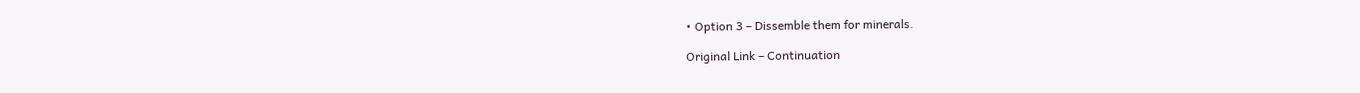• Option 3 – Dissemble them for minerals.

Original Link – Continuation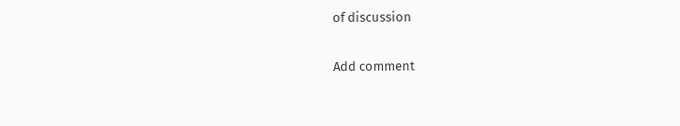of discussion

Add comment